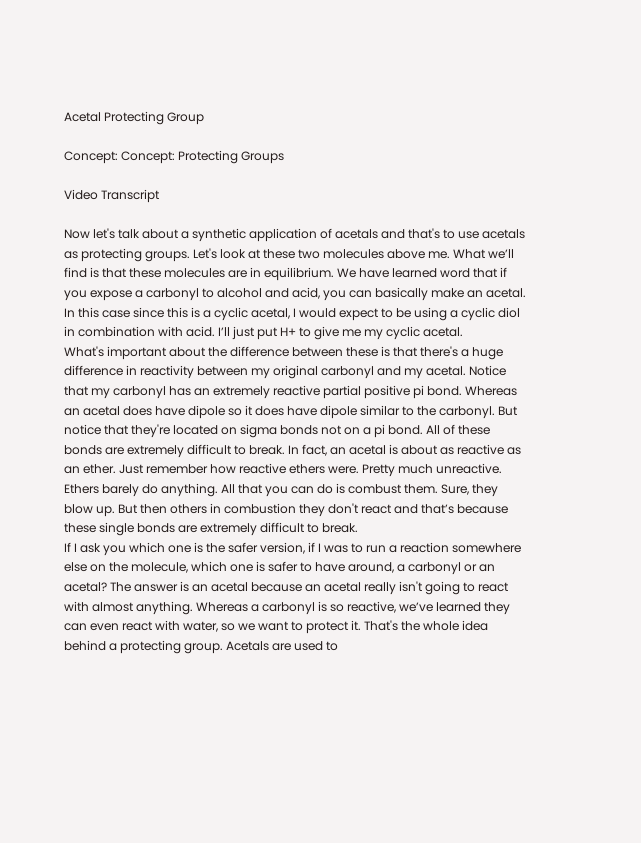Acetal Protecting Group

Concept: Concept: Protecting Groups

Video Transcript

Now let's talk about a synthetic application of acetals and that's to use acetals as protecting groups. Let's look at these two molecules above me. What we’ll find is that these molecules are in equilibrium. We have learned word that if you expose a carbonyl to alcohol and acid, you can basically make an acetal. In this case since this is a cyclic acetal, I would expect to be using a cyclic diol in combination with acid. I’ll just put H+ to give me my cyclic acetal.
What's important about the difference between these is that there's a huge difference in reactivity between my original carbonyl and my acetal. Notice that my carbonyl has an extremely reactive partial positive pi bond. Whereas an acetal does have dipole so it does have dipole similar to the carbonyl. But notice that they're located on sigma bonds not on a pi bond. All of these bonds are extremely difficult to break. In fact, an acetal is about as reactive as an ether. Just remember how reactive ethers were. Pretty much unreactive. Ethers barely do anything. All that you can do is combust them. Sure, they blow up. But then others in combustion they don't react and that’s because these single bonds are extremely difficult to break.
If I ask you which one is the safer version, if I was to run a reaction somewhere else on the molecule, which one is safer to have around, a carbonyl or an acetal? The answer is an acetal because an acetal really isn't going to react with almost anything. Whereas a carbonyl is so reactive, we’ve learned they can even react with water, so we want to protect it. That's the whole idea behind a protecting group. Acetals are used to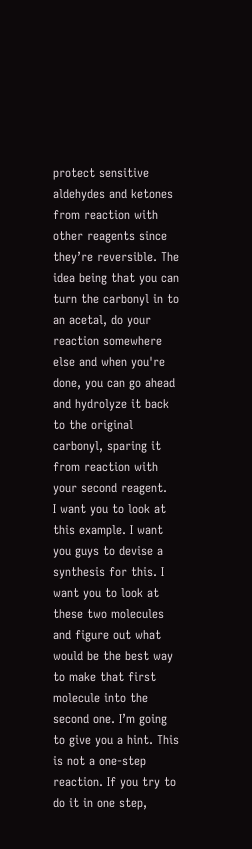protect sensitive aldehydes and ketones from reaction with other reagents since they’re reversible. The idea being that you can turn the carbonyl in to an acetal, do your reaction somewhere else and when you're done, you can go ahead and hydrolyze it back to the original carbonyl, sparing it from reaction with your second reagent.
I want you to look at this example. I want you guys to devise a synthesis for this. I want you to look at these two molecules and figure out what would be the best way to make that first molecule into the second one. I’m going to give you a hint. This is not a one-step reaction. If you try to do it in one step,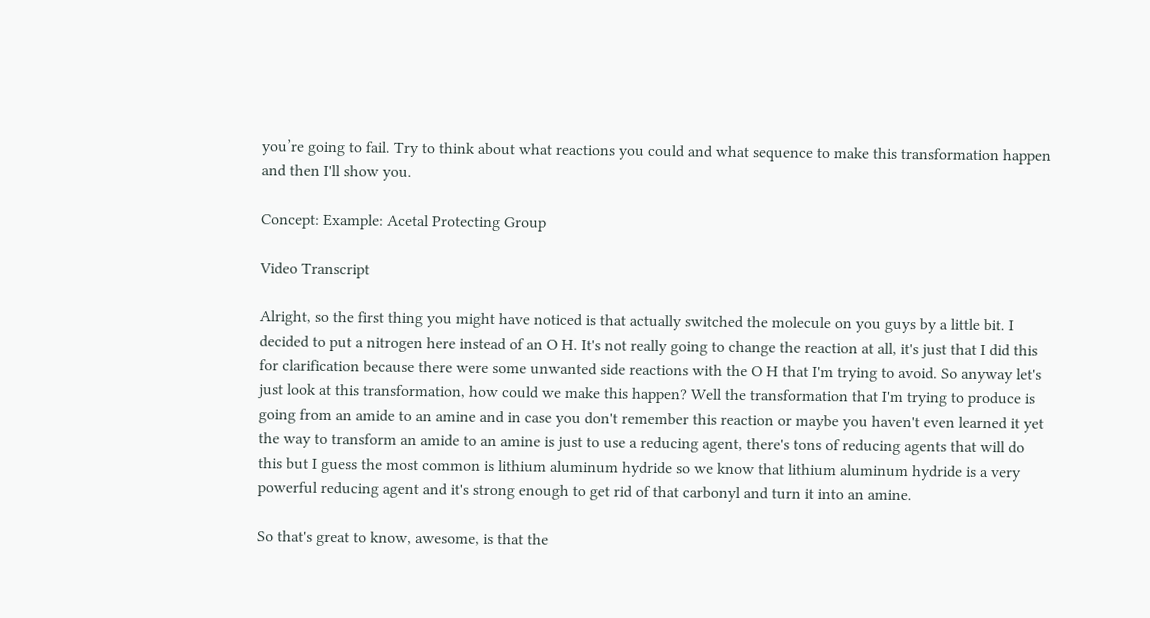you’re going to fail. Try to think about what reactions you could and what sequence to make this transformation happen and then I'll show you.

Concept: Example: Acetal Protecting Group

Video Transcript

Alright, so the first thing you might have noticed is that actually switched the molecule on you guys by a little bit. I decided to put a nitrogen here instead of an O H. It's not really going to change the reaction at all, it's just that I did this for clarification because there were some unwanted side reactions with the O H that I'm trying to avoid. So anyway let's just look at this transformation, how could we make this happen? Well the transformation that I'm trying to produce is going from an amide to an amine and in case you don't remember this reaction or maybe you haven't even learned it yet the way to transform an amide to an amine is just to use a reducing agent, there's tons of reducing agents that will do this but I guess the most common is lithium aluminum hydride so we know that lithium aluminum hydride is a very powerful reducing agent and it's strong enough to get rid of that carbonyl and turn it into an amine.

So that's great to know, awesome, is that the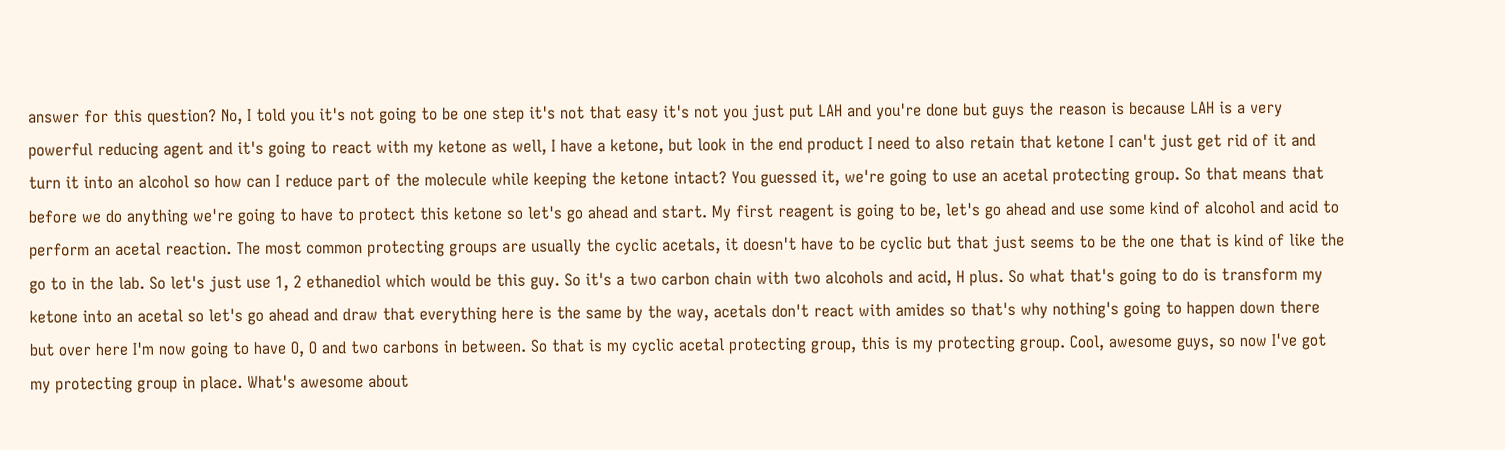answer for this question? No, I told you it's not going to be one step it's not that easy it's not you just put LAH and you're done but guys the reason is because LAH is a very powerful reducing agent and it's going to react with my ketone as well, I have a ketone, but look in the end product I need to also retain that ketone I can't just get rid of it and turn it into an alcohol so how can I reduce part of the molecule while keeping the ketone intact? You guessed it, we're going to use an acetal protecting group. So that means that before we do anything we're going to have to protect this ketone so let's go ahead and start. My first reagent is going to be, let's go ahead and use some kind of alcohol and acid to perform an acetal reaction. The most common protecting groups are usually the cyclic acetals, it doesn't have to be cyclic but that just seems to be the one that is kind of like the go to in the lab. So let's just use 1, 2 ethanediol which would be this guy. So it's a two carbon chain with two alcohols and acid, H plus. So what that's going to do is transform my ketone into an acetal so let's go ahead and draw that everything here is the same by the way, acetals don't react with amides so that's why nothing's going to happen down there but over here I'm now going to have O, O and two carbons in between. So that is my cyclic acetal protecting group, this is my protecting group. Cool, awesome guys, so now I've got my protecting group in place. What's awesome about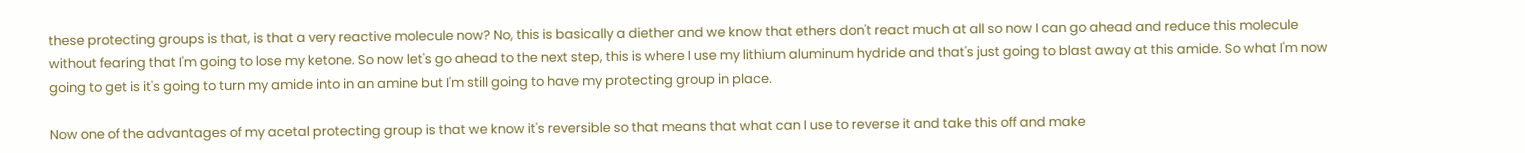these protecting groups is that, is that a very reactive molecule now? No, this is basically a diether and we know that ethers don't react much at all so now I can go ahead and reduce this molecule without fearing that I'm going to lose my ketone. So now let's go ahead to the next step, this is where I use my lithium aluminum hydride and that's just going to blast away at this amide. So what I'm now going to get is it's going to turn my amide into in an amine but I'm still going to have my protecting group in place.

Now one of the advantages of my acetal protecting group is that we know it's reversible so that means that what can I use to reverse it and take this off and make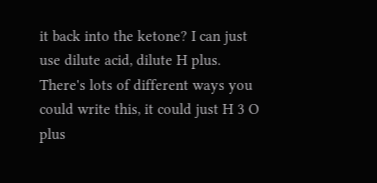it back into the ketone? I can just use dilute acid, dilute H plus. There's lots of different ways you could write this, it could just H 3 O plus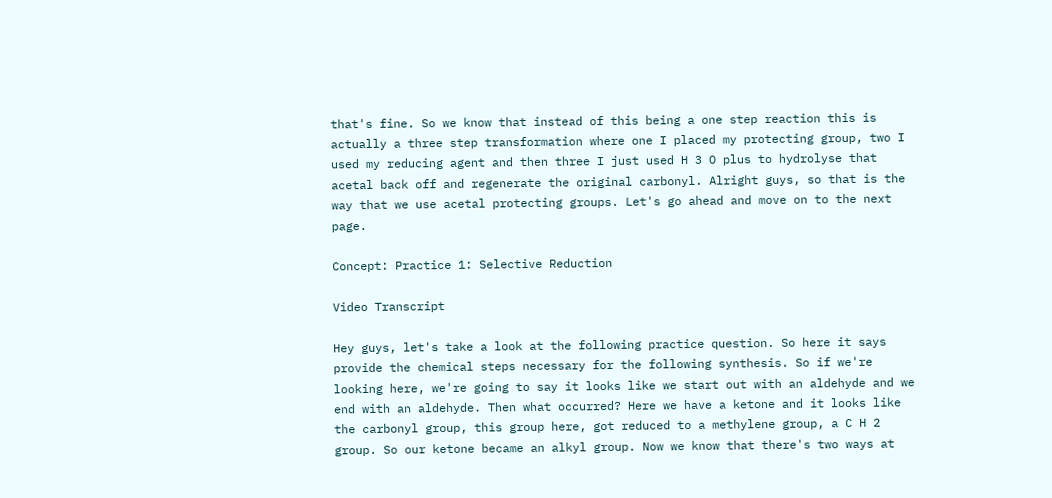that's fine. So we know that instead of this being a one step reaction this is actually a three step transformation where one I placed my protecting group, two I used my reducing agent and then three I just used H 3 O plus to hydrolyse that acetal back off and regenerate the original carbonyl. Alright guys, so that is the way that we use acetal protecting groups. Let's go ahead and move on to the next page.

Concept: Practice 1: Selective Reduction

Video Transcript

Hey guys, let's take a look at the following practice question. So here it says provide the chemical steps necessary for the following synthesis. So if we're looking here, we're going to say it looks like we start out with an aldehyde and we end with an aldehyde. Then what occurred? Here we have a ketone and it looks like the carbonyl group, this group here, got reduced to a methylene group, a C H 2 group. So our ketone became an alkyl group. Now we know that there's two ways at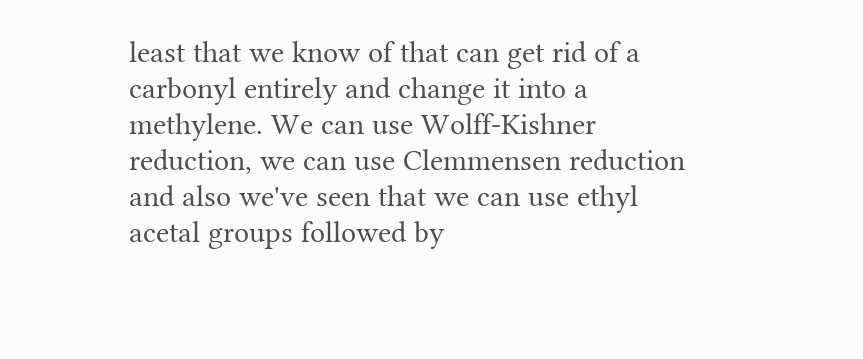least that we know of that can get rid of a carbonyl entirely and change it into a methylene. We can use Wolff-Kishner reduction, we can use Clemmensen reduction and also we've seen that we can use ethyl acetal groups followed by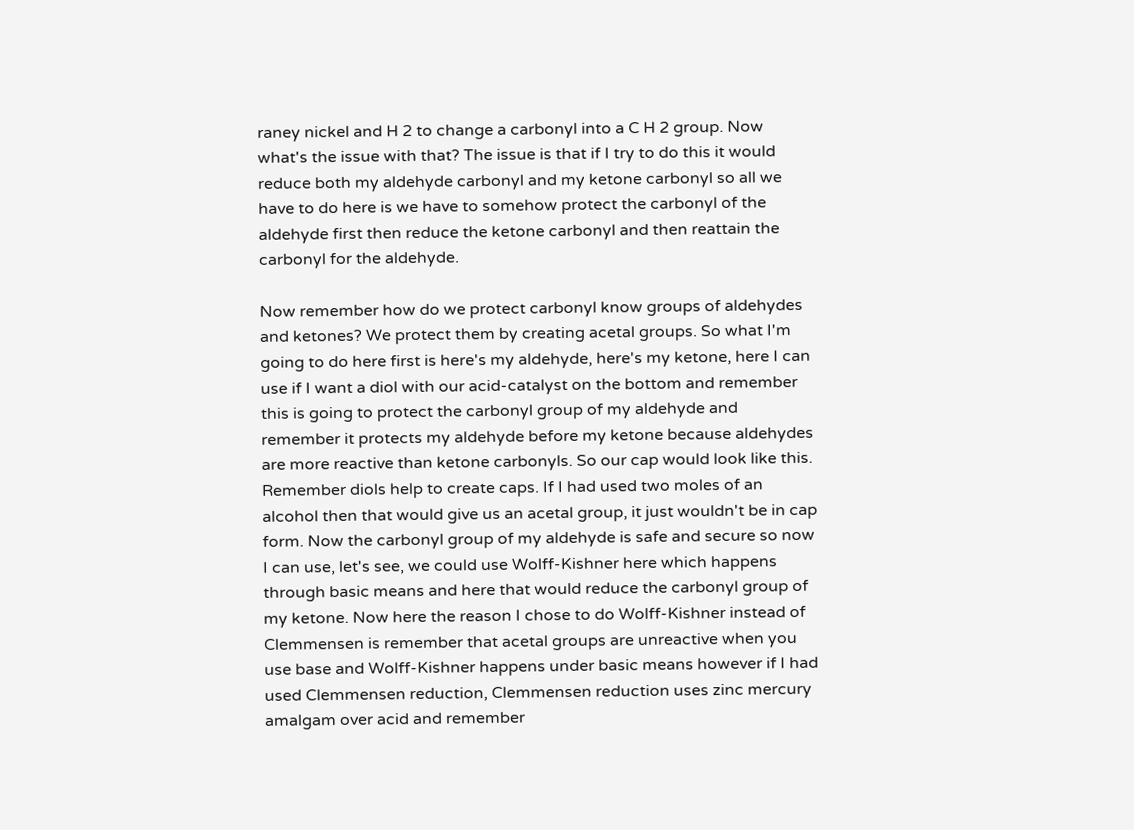raney nickel and H 2 to change a carbonyl into a C H 2 group. Now what's the issue with that? The issue is that if I try to do this it would reduce both my aldehyde carbonyl and my ketone carbonyl so all we have to do here is we have to somehow protect the carbonyl of the aldehyde first then reduce the ketone carbonyl and then reattain the carbonyl for the aldehyde.

Now remember how do we protect carbonyl know groups of aldehydes and ketones? We protect them by creating acetal groups. So what I'm going to do here first is here's my aldehyde, here's my ketone, here I can use if I want a diol with our acid-catalyst on the bottom and remember this is going to protect the carbonyl group of my aldehyde and remember it protects my aldehyde before my ketone because aldehydes are more reactive than ketone carbonyls. So our cap would look like this. Remember diols help to create caps. If I had used two moles of an alcohol then that would give us an acetal group, it just wouldn't be in cap form. Now the carbonyl group of my aldehyde is safe and secure so now I can use, let's see, we could use Wolff-Kishner here which happens through basic means and here that would reduce the carbonyl group of my ketone. Now here the reason I chose to do Wolff-Kishner instead of Clemmensen is remember that acetal groups are unreactive when you use base and Wolff-Kishner happens under basic means however if I had used Clemmensen reduction, Clemmensen reduction uses zinc mercury amalgam over acid and remember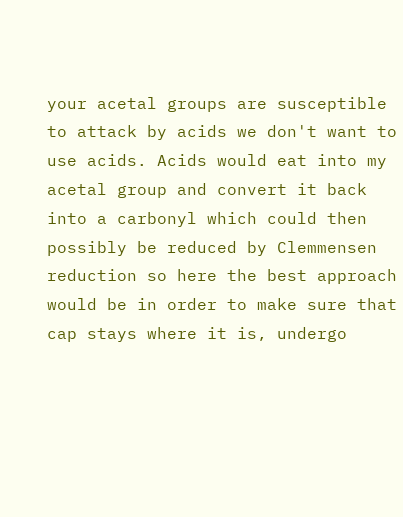your acetal groups are susceptible to attack by acids we don't want to use acids. Acids would eat into my acetal group and convert it back into a carbonyl which could then possibly be reduced by Clemmensen reduction so here the best approach would be in order to make sure that cap stays where it is, undergo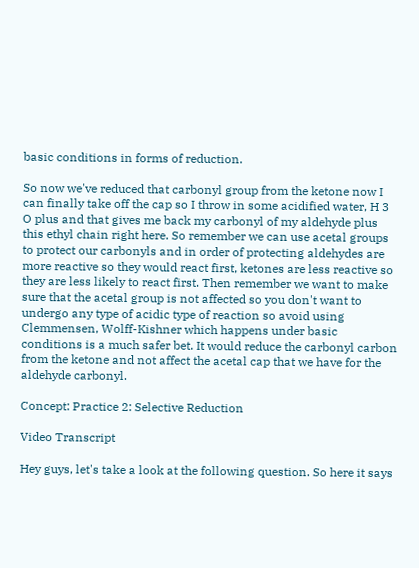basic conditions in forms of reduction.

So now we've reduced that carbonyl group from the ketone now I can finally take off the cap so I throw in some acidified water, H 3 O plus and that gives me back my carbonyl of my aldehyde plus this ethyl chain right here. So remember we can use acetal groups to protect our carbonyls and in order of protecting aldehydes are more reactive so they would react first, ketones are less reactive so they are less likely to react first. Then remember we want to make sure that the acetal group is not affected so you don't want to undergo any type of acidic type of reaction so avoid using Clemmensen, Wolff-Kishner which happens under basic conditions is a much safer bet. It would reduce the carbonyl carbon from the ketone and not affect the acetal cap that we have for the aldehyde carbonyl.

Concept: Practice 2: Selective Reduction

Video Transcript

Hey guys, let's take a look at the following question. So here it says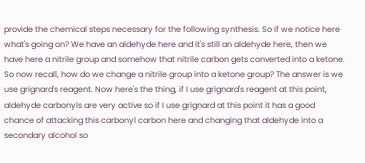provide the chemical steps necessary for the following synthesis. So if we notice here what's going on? We have an aldehyde here and it's still an aldehyde here, then we have here a nitrile group and somehow that nitrile carbon gets converted into a ketone. So now recall, how do we change a nitrile group into a ketone group? The answer is we use grignard's reagent. Now here's the thing, if I use grignard's reagent at this point, aldehyde carbonyls are very active so if I use grignard at this point it has a good chance of attacking this carbonyl carbon here and changing that aldehyde into a secondary alcohol so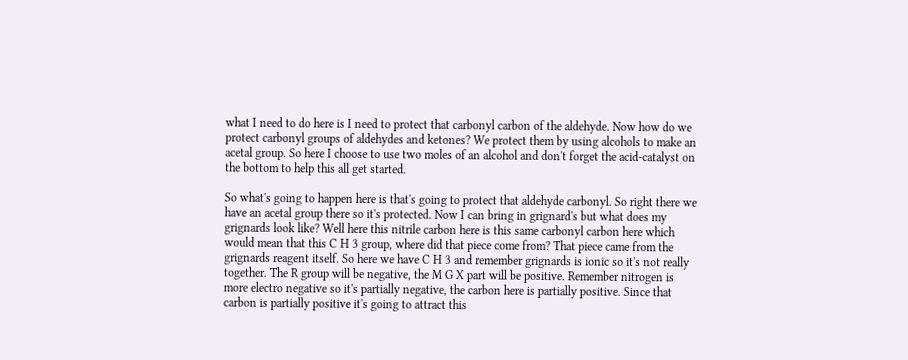what I need to do here is I need to protect that carbonyl carbon of the aldehyde. Now how do we protect carbonyl groups of aldehydes and ketones? We protect them by using alcohols to make an acetal group. So here I choose to use two moles of an alcohol and don't forget the acid-catalyst on the bottom to help this all get started.

So what's going to happen here is that's going to protect that aldehyde carbonyl. So right there we have an acetal group there so it's protected. Now I can bring in grignard's but what does my grignards look like? Well here this nitrile carbon here is this same carbonyl carbon here which would mean that this C H 3 group, where did that piece come from? That piece came from the grignards reagent itself. So here we have C H 3 and remember grignards is ionic so it's not really together. The R group will be negative, the M G X part will be positive. Remember nitrogen is more electro negative so it's partially negative, the carbon here is partially positive. Since that carbon is partially positive it's going to attract this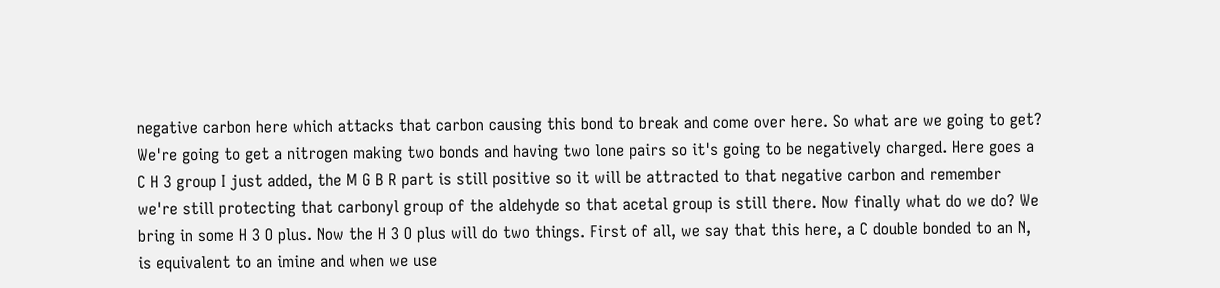negative carbon here which attacks that carbon causing this bond to break and come over here. So what are we going to get? We're going to get a nitrogen making two bonds and having two lone pairs so it's going to be negatively charged. Here goes a C H 3 group I just added, the M G B R part is still positive so it will be attracted to that negative carbon and remember we're still protecting that carbonyl group of the aldehyde so that acetal group is still there. Now finally what do we do? We bring in some H 3 O plus. Now the H 3 O plus will do two things. First of all, we say that this here, a C double bonded to an N, is equivalent to an imine and when we use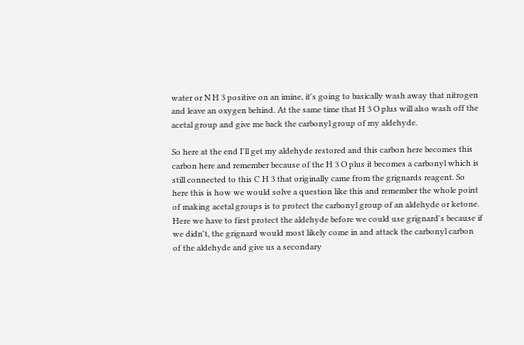water or N H 3 positive on an imine, it's going to basically wash away that nitrogen and leave an oxygen behind. At the same time that H 3 O plus will also wash off the acetal group and give me back the carbonyl group of my aldehyde.

So here at the end I'll get my aldehyde restored and this carbon here becomes this carbon here and remember because of the H 3 O plus it becomes a carbonyl which is still connected to this C H 3 that originally came from the grignards reagent. So here this is how we would solve a question like this and remember the whole point of making acetal groups is to protect the carbonyl group of an aldehyde or ketone. Here we have to first protect the aldehyde before we could use grignard's because if we didn't, the grignard would most likely come in and attack the carbonyl carbon of the aldehyde and give us a secondary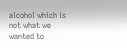alcohol which is not what we wanted to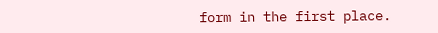form in the first place.